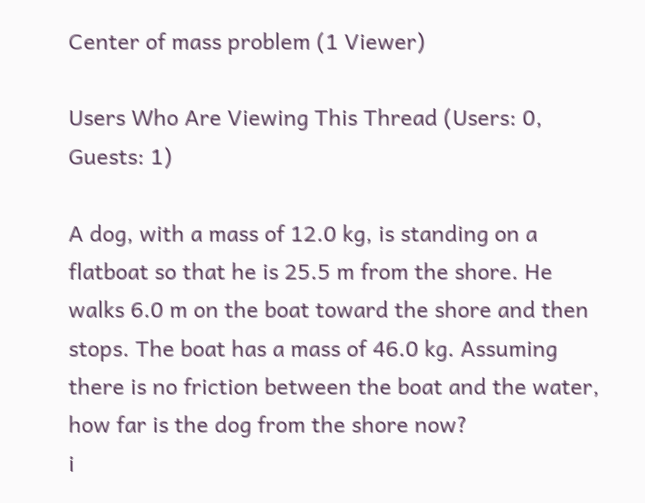Center of mass problem (1 Viewer)

Users Who Are Viewing This Thread (Users: 0, Guests: 1)

A dog, with a mass of 12.0 kg, is standing on a flatboat so that he is 25.5 m from the shore. He walks 6.0 m on the boat toward the shore and then stops. The boat has a mass of 46.0 kg. Assuming there is no friction between the boat and the water, how far is the dog from the shore now?
i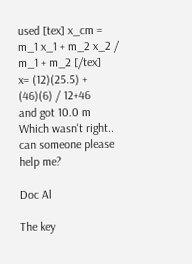used [tex] x_cm = m_1 x_1 + m_2 x_2 / m_1 + m_2 [/tex]
x= (12)(25.5) + (46)(6) / 12+46
and got 10.0 m
Which wasn't right.. can someone please help me?

Doc Al

The key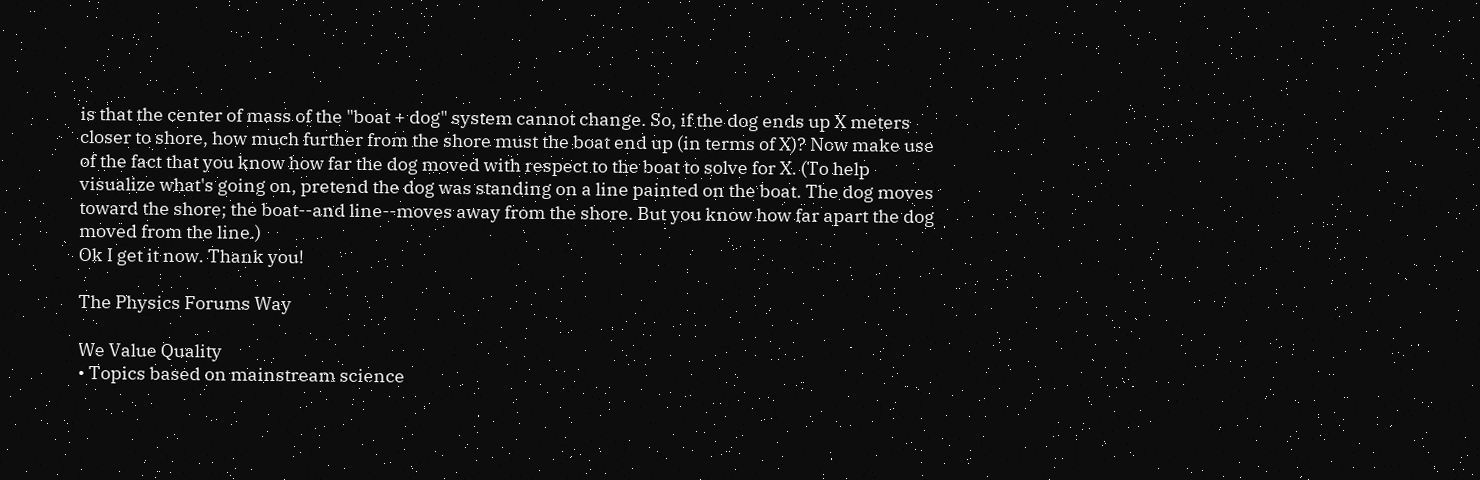is that the center of mass of the "boat + dog" system cannot change. So, if the dog ends up X meters closer to shore, how much further from the shore must the boat end up (in terms of X)? Now make use of the fact that you know how far the dog moved with respect to the boat to solve for X. (To help visualize what's going on, pretend the dog was standing on a line painted on the boat. The dog moves toward the shore; the boat--and line--moves away from the shore. But you know how far apart the dog moved from the line.)
Ok I get it now. Thank you!

The Physics Forums Way

We Value Quality
• Topics based on mainstream science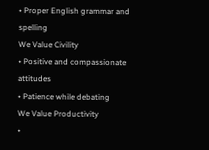• Proper English grammar and spelling
We Value Civility
• Positive and compassionate attitudes
• Patience while debating
We Value Productivity
•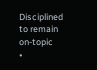Disciplined to remain on-topic
•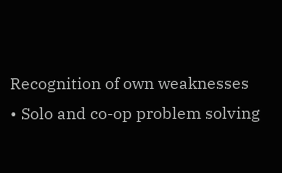Recognition of own weaknesses
• Solo and co-op problem solving